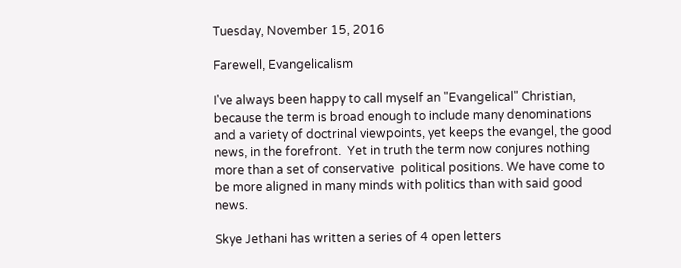Tuesday, November 15, 2016

Farewell, Evangelicalism

I've always been happy to call myself an "Evangelical" Christian, because the term is broad enough to include many denominations and a variety of doctrinal viewpoints, yet keeps the evangel, the good news, in the forefront.  Yet in truth the term now conjures nothing more than a set of conservative  political positions. We have come to be more aligned in many minds with politics than with said good news.

Skye Jethani has written a series of 4 open letters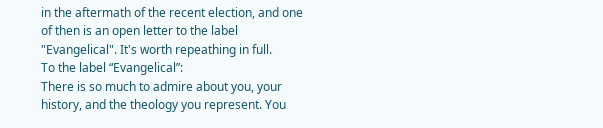in the aftermath of the recent election, and one of then is an open letter to the label "Evangelical". It's worth repeathing in full.
To the label “Evangelical”:
There is so much to admire about you, your history, and the theology you represent. You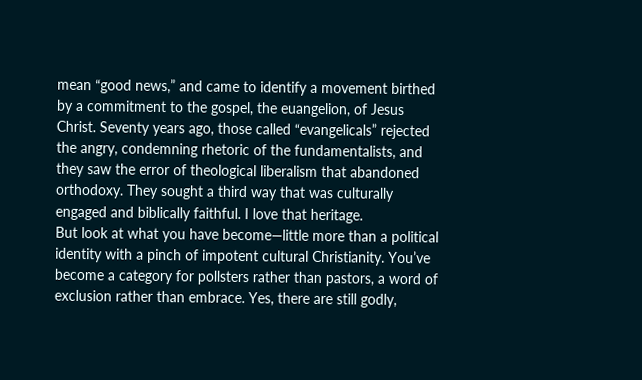mean “good news,” and came to identify a movement birthed by a commitment to the gospel, the euangelion, of Jesus Christ. Seventy years ago, those called “evangelicals” rejected the angry, condemning rhetoric of the fundamentalists, and they saw the error of theological liberalism that abandoned orthodoxy. They sought a third way that was culturally engaged and biblically faithful. I love that heritage.
But look at what you have become—little more than a political identity with a pinch of impotent cultural Christianity. You’ve become a category for pollsters rather than pastors, a word of exclusion rather than embrace. Yes, there are still godly,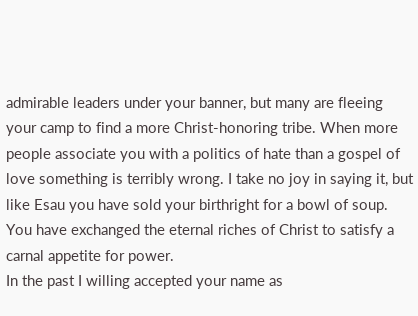admirable leaders under your banner, but many are fleeing your camp to find a more Christ-honoring tribe. When more people associate you with a politics of hate than a gospel of love something is terribly wrong. I take no joy in saying it, but like Esau you have sold your birthright for a bowl of soup. You have exchanged the eternal riches of Christ to satisfy a carnal appetite for power.
In the past I willing accepted your name as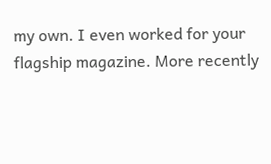my own. I even worked for your flagship magazine. More recently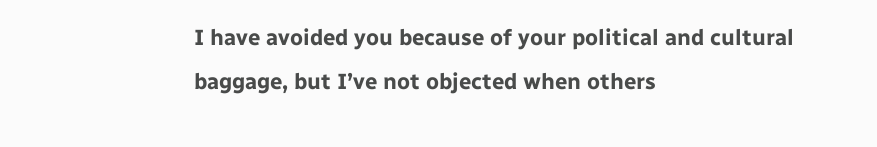I have avoided you because of your political and cultural baggage, but I’ve not objected when others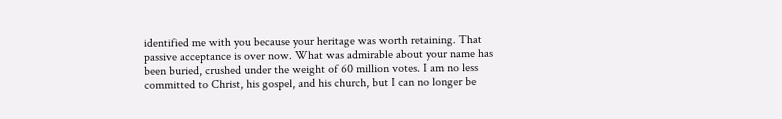identified me with you because your heritage was worth retaining. That passive acceptance is over now. What was admirable about your name has been buried, crushed under the weight of 60 million votes. I am no less committed to Christ, his gospel, and his church, but I can no longer be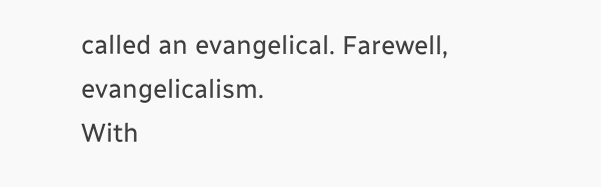called an evangelical. Farewell, evangelicalism.
With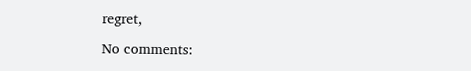regret,

No comments: